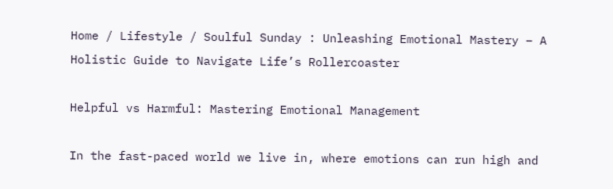Home / Lifestyle / Soulful Sunday : Unleashing Emotional Mastery – A Holistic Guide to Navigate Life’s Rollercoaster

Helpful vs Harmful: Mastering Emotional Management

In the fast-paced world we live in, where emotions can run high and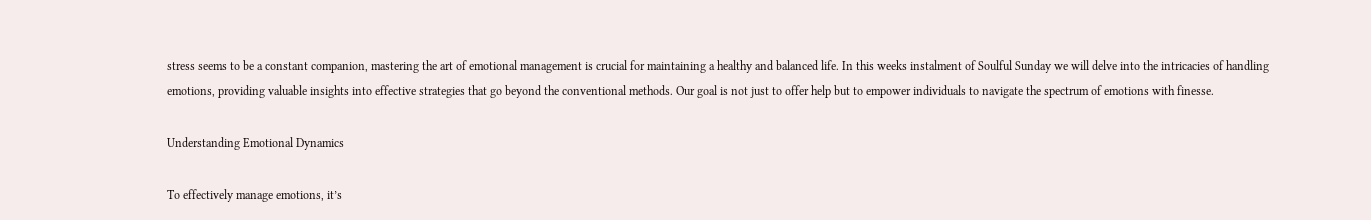stress seems to be a constant companion, mastering the art of emotional management is crucial for maintaining a healthy and balanced life. In this weeks instalment of Soulful Sunday we will delve into the intricacies of handling emotions, providing valuable insights into effective strategies that go beyond the conventional methods. Our goal is not just to offer help but to empower individuals to navigate the spectrum of emotions with finesse.

Understanding Emotional Dynamics

To effectively manage emotions, it’s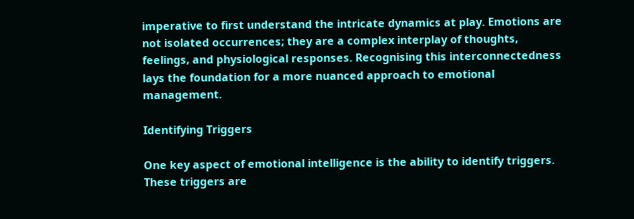imperative to first understand the intricate dynamics at play. Emotions are not isolated occurrences; they are a complex interplay of thoughts, feelings, and physiological responses. Recognising this interconnectedness lays the foundation for a more nuanced approach to emotional management.

Identifying Triggers

One key aspect of emotional intelligence is the ability to identify triggers. These triggers are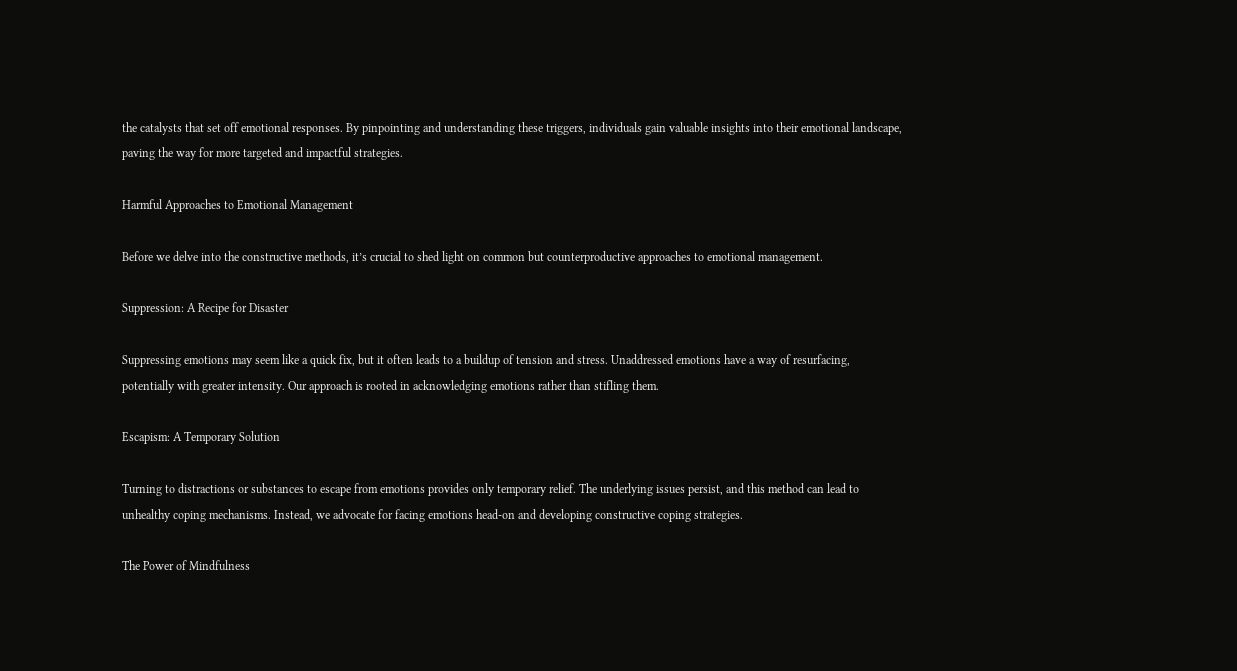the catalysts that set off emotional responses. By pinpointing and understanding these triggers, individuals gain valuable insights into their emotional landscape, paving the way for more targeted and impactful strategies.

Harmful Approaches to Emotional Management

Before we delve into the constructive methods, it’s crucial to shed light on common but counterproductive approaches to emotional management.

Suppression: A Recipe for Disaster

Suppressing emotions may seem like a quick fix, but it often leads to a buildup of tension and stress. Unaddressed emotions have a way of resurfacing, potentially with greater intensity. Our approach is rooted in acknowledging emotions rather than stifling them.

Escapism: A Temporary Solution

Turning to distractions or substances to escape from emotions provides only temporary relief. The underlying issues persist, and this method can lead to unhealthy coping mechanisms. Instead, we advocate for facing emotions head-on and developing constructive coping strategies.

The Power of Mindfulness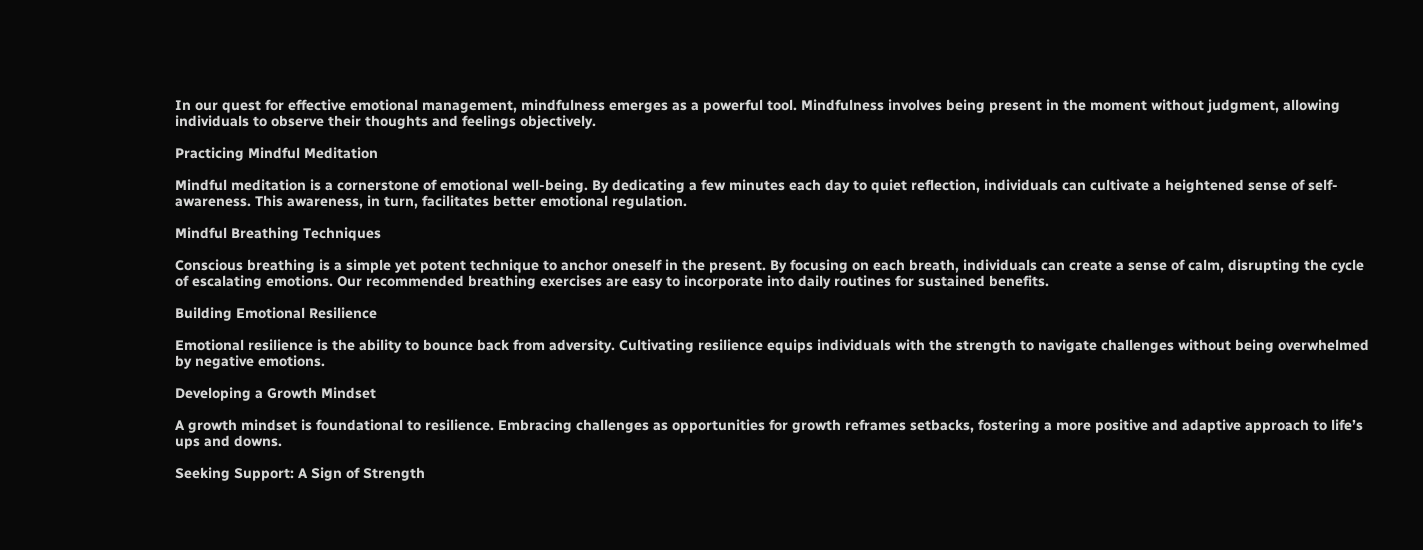In our quest for effective emotional management, mindfulness emerges as a powerful tool. Mindfulness involves being present in the moment without judgment, allowing individuals to observe their thoughts and feelings objectively.

Practicing Mindful Meditation

Mindful meditation is a cornerstone of emotional well-being. By dedicating a few minutes each day to quiet reflection, individuals can cultivate a heightened sense of self-awareness. This awareness, in turn, facilitates better emotional regulation.

Mindful Breathing Techniques

Conscious breathing is a simple yet potent technique to anchor oneself in the present. By focusing on each breath, individuals can create a sense of calm, disrupting the cycle of escalating emotions. Our recommended breathing exercises are easy to incorporate into daily routines for sustained benefits.

Building Emotional Resilience

Emotional resilience is the ability to bounce back from adversity. Cultivating resilience equips individuals with the strength to navigate challenges without being overwhelmed by negative emotions.

Developing a Growth Mindset

A growth mindset is foundational to resilience. Embracing challenges as opportunities for growth reframes setbacks, fostering a more positive and adaptive approach to life’s ups and downs.

Seeking Support: A Sign of Strength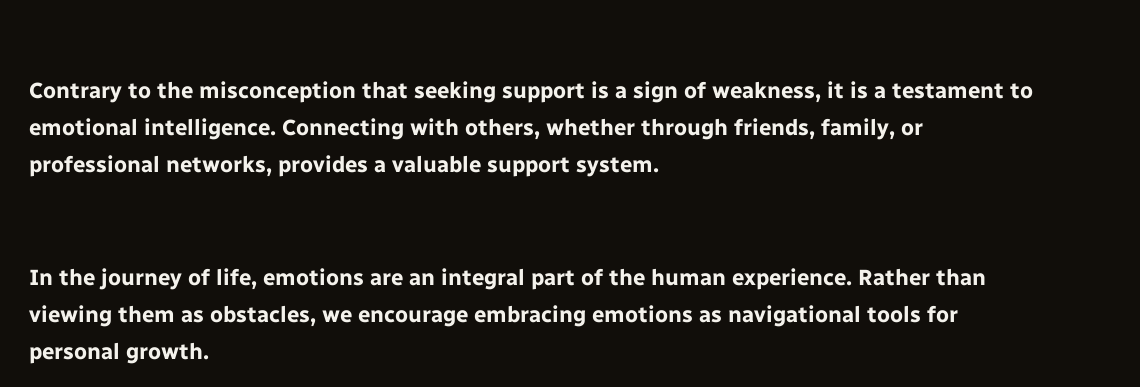Contrary to the misconception that seeking support is a sign of weakness, it is a testament to emotional intelligence. Connecting with others, whether through friends, family, or professional networks, provides a valuable support system.


In the journey of life, emotions are an integral part of the human experience. Rather than viewing them as obstacles, we encourage embracing emotions as navigational tools for personal growth.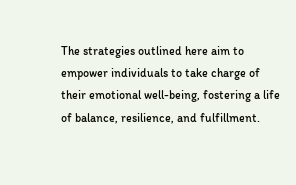The strategies outlined here aim to empower individuals to take charge of their emotional well-being, fostering a life of balance, resilience, and fulfillment.